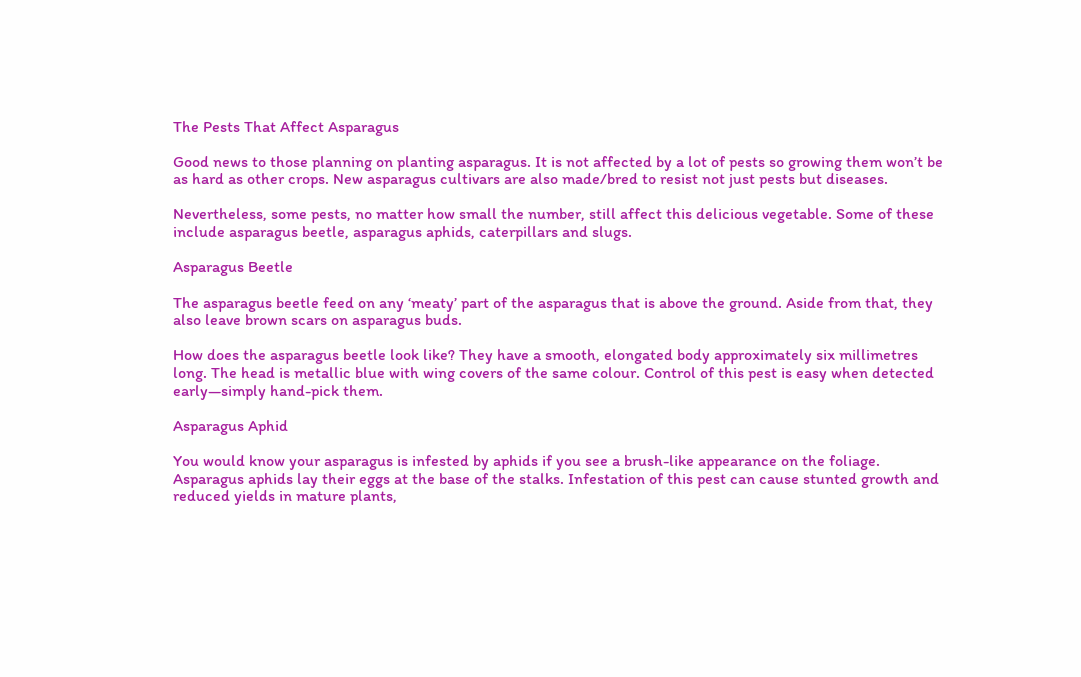The Pests That Affect Asparagus

Good news to those planning on planting asparagus. It is not affected by a lot of pests so growing them won’t be as hard as other crops. New asparagus cultivars are also made/bred to resist not just pests but diseases.

Nevertheless, some pests, no matter how small the number, still affect this delicious vegetable. Some of these include asparagus beetle, asparagus aphids, caterpillars and slugs.

Asparagus Beetle

The asparagus beetle feed on any ‘meaty’ part of the asparagus that is above the ground. Aside from that, they also leave brown scars on asparagus buds.

How does the asparagus beetle look like? They have a smooth, elongated body approximately six millimetres long. The head is metallic blue with wing covers of the same colour. Control of this pest is easy when detected early—simply hand-pick them.

Asparagus Aphid

You would know your asparagus is infested by aphids if you see a brush-like appearance on the foliage. Asparagus aphids lay their eggs at the base of the stalks. Infestation of this pest can cause stunted growth and reduced yields in mature plants,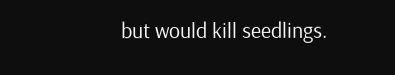but would kill seedlings.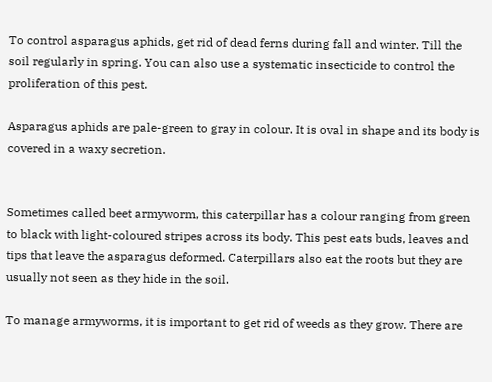To control asparagus aphids, get rid of dead ferns during fall and winter. Till the soil regularly in spring. You can also use a systematic insecticide to control the proliferation of this pest.

Asparagus aphids are pale-green to gray in colour. It is oval in shape and its body is covered in a waxy secretion.


Sometimes called beet armyworm, this caterpillar has a colour ranging from green to black with light-coloured stripes across its body. This pest eats buds, leaves and tips that leave the asparagus deformed. Caterpillars also eat the roots but they are usually not seen as they hide in the soil.

To manage armyworms, it is important to get rid of weeds as they grow. There are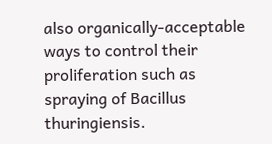also organically-acceptable ways to control their proliferation such as spraying of Bacillus thuringiensis.